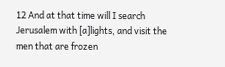12 And at that time will I search Jerusalem with [a]lights, and visit the men that are frozen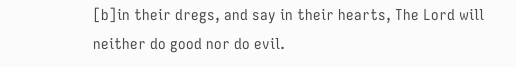[b]in their dregs, and say in their hearts, The Lord will neither do good nor do evil.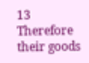13 Therefore their goods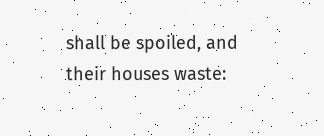shall be spoiled, and their houses waste: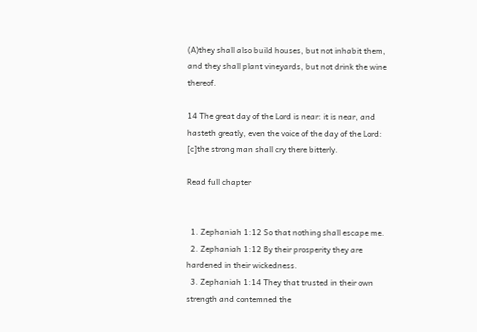(A)they shall also build houses, but not inhabit them, and they shall plant vineyards, but not drink the wine thereof.

14 The great day of the Lord is near: it is near, and hasteth greatly, even the voice of the day of the Lord: [c]the strong man shall cry there bitterly.

Read full chapter


  1. Zephaniah 1:12 So that nothing shall escape me.
  2. Zephaniah 1:12 By their prosperity they are hardened in their wickedness.
  3. Zephaniah 1:14 They that trusted in their own strength and contemned the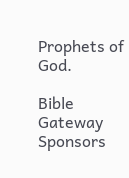Prophets of God.

Bible Gateway Sponsors